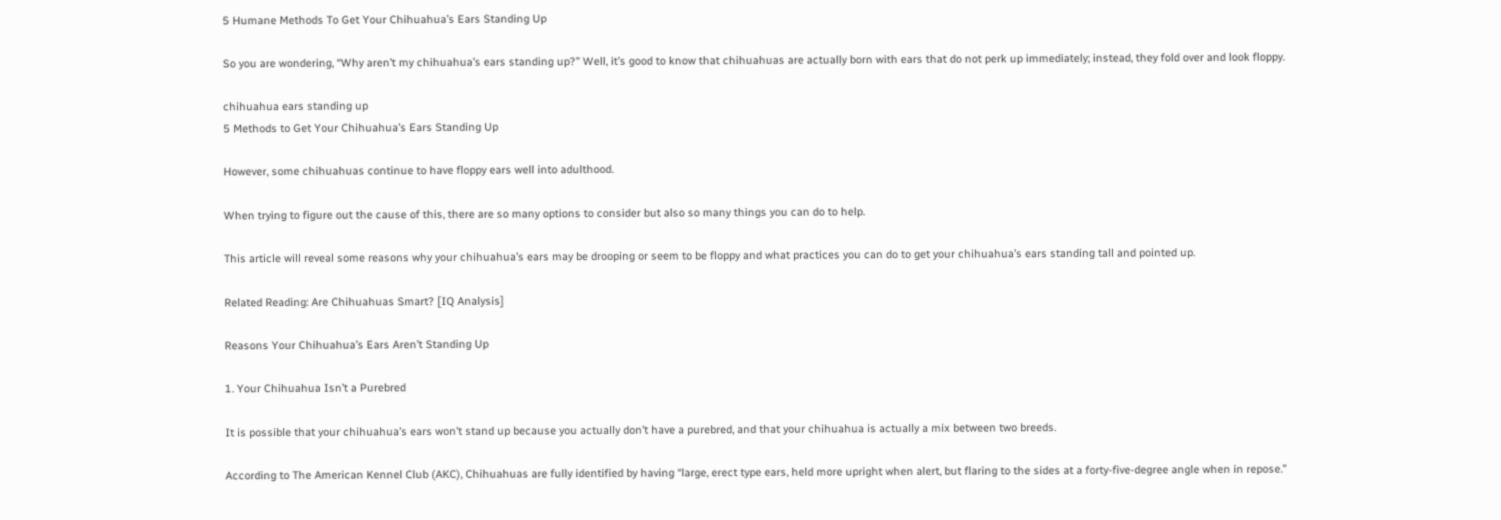5 Humane Methods To Get Your Chihuahua’s Ears Standing Up

So you are wondering, “Why aren’t my chihuahua’s ears standing up?” Well, it’s good to know that chihuahuas are actually born with ears that do not perk up immediately; instead, they fold over and look floppy.

chihuahua ears standing up
5 Methods to Get Your Chihuahua’s Ears Standing Up

However, some chihuahuas continue to have floppy ears well into adulthood.

When trying to figure out the cause of this, there are so many options to consider but also so many things you can do to help.

This article will reveal some reasons why your chihuahua’s ears may be drooping or seem to be floppy and what practices you can do to get your chihuahua’s ears standing tall and pointed up.

Related Reading: Are Chihuahuas Smart? [IQ Analysis]

Reasons Your Chihuahua’s Ears Aren’t Standing Up

1. Your Chihuahua Isn’t a Purebred

It is possible that your chihuahua’s ears won’t stand up because you actually don’t have a purebred, and that your chihuahua is actually a mix between two breeds.

According to The American Kennel Club (AKC), Chihuahuas are fully identified by having “large, erect type ears, held more upright when alert, but flaring to the sides at a forty-five-degree angle when in repose.”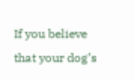If you believe that your dog’s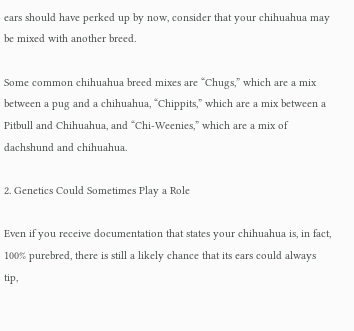ears should have perked up by now, consider that your chihuahua may be mixed with another breed.

Some common chihuahua breed mixes are “Chugs,” which are a mix between a pug and a chihuahua, “Chippits,” which are a mix between a Pitbull and Chihuahua, and “Chi-Weenies,” which are a mix of dachshund and chihuahua.

2. Genetics Could Sometimes Play a Role

Even if you receive documentation that states your chihuahua is, in fact, 100% purebred, there is still a likely chance that its ears could always tip,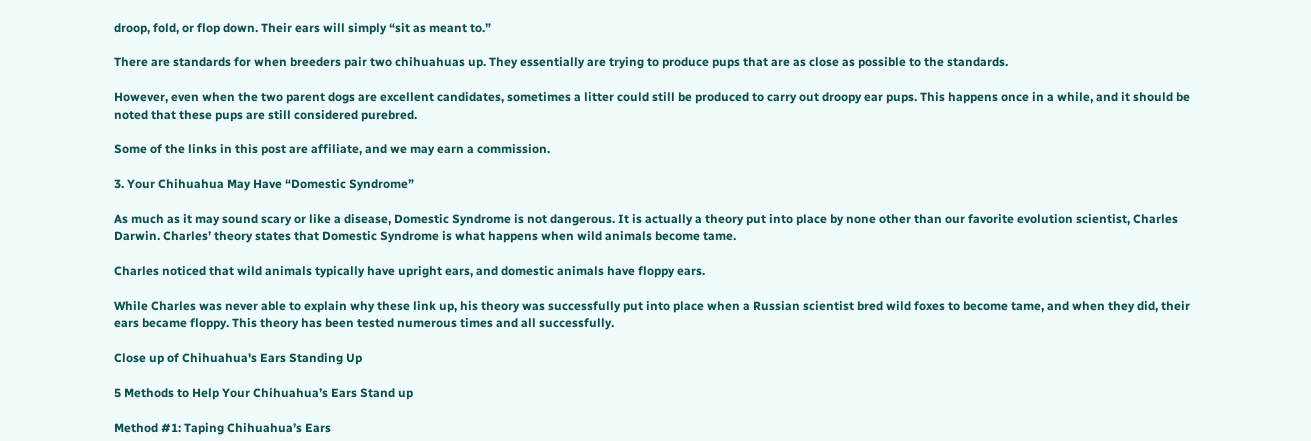droop, fold, or flop down. Their ears will simply “sit as meant to.”

There are standards for when breeders pair two chihuahuas up. They essentially are trying to produce pups that are as close as possible to the standards.

However, even when the two parent dogs are excellent candidates, sometimes a litter could still be produced to carry out droopy ear pups. This happens once in a while, and it should be noted that these pups are still considered purebred.

Some of the links in this post are affiliate, and we may earn a commission.

3. Your Chihuahua May Have “Domestic Syndrome”

As much as it may sound scary or like a disease, Domestic Syndrome is not dangerous. It is actually a theory put into place by none other than our favorite evolution scientist, Charles Darwin. Charles’ theory states that Domestic Syndrome is what happens when wild animals become tame.

Charles noticed that wild animals typically have upright ears, and domestic animals have floppy ears.

While Charles was never able to explain why these link up, his theory was successfully put into place when a Russian scientist bred wild foxes to become tame, and when they did, their ears became floppy. This theory has been tested numerous times and all successfully.

Close up of Chihuahua's Ears Standing Up

5 Methods to Help Your Chihuahua’s Ears Stand up

Method #1: Taping Chihuahua’s Ears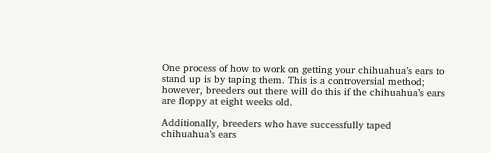One process of how to work on getting your chihuahua’s ears to stand up is by taping them. This is a controversial method; however, breeders out there will do this if the chihuahua’s ears are floppy at eight weeks old.

Additionally, breeders who have successfully taped chihuahua’s ears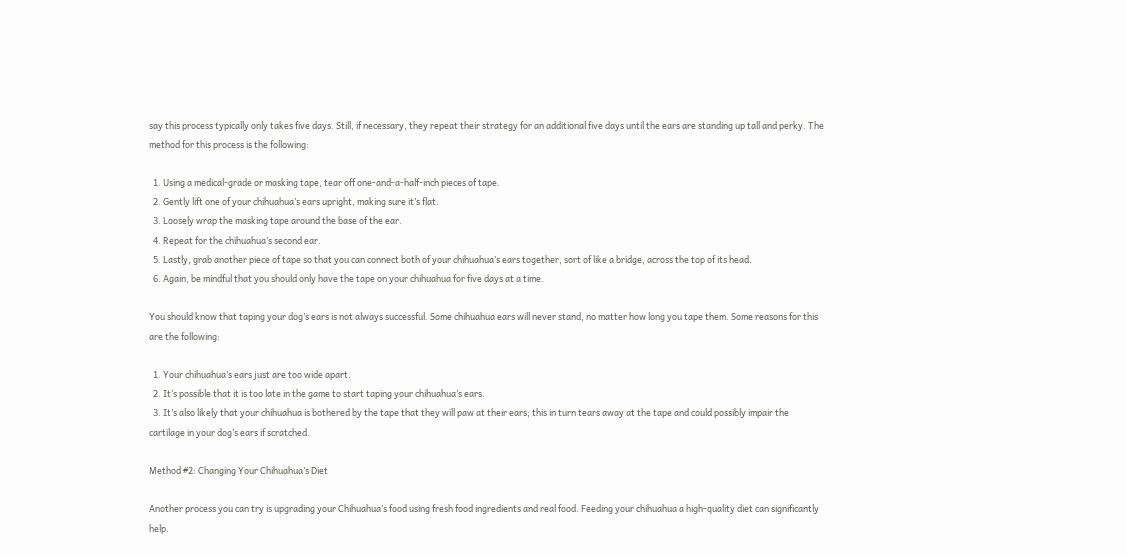say this process typically only takes five days. Still, if necessary, they repeat their strategy for an additional five days until the ears are standing up tall and perky. The method for this process is the following:

  1. Using a medical-grade or masking tape, tear off one-and-a-half-inch pieces of tape.
  2. Gently lift one of your chihuahua’s ears upright, making sure it’s flat.
  3. Loosely wrap the masking tape around the base of the ear.
  4. Repeat for the chihuahua’s second ear.
  5. Lastly, grab another piece of tape so that you can connect both of your chihuahua’s ears together, sort of like a bridge, across the top of its head.
  6. Again, be mindful that you should only have the tape on your chihuahua for five days at a time.

You should know that taping your dog’s ears is not always successful. Some chihuahua ears will never stand, no matter how long you tape them. Some reasons for this are the following:

  1. Your chihuahua’s ears just are too wide apart.
  2. It’s possible that it is too late in the game to start taping your chihuahua’s ears.
  3. It’s also likely that your chihuahua is bothered by the tape that they will paw at their ears; this in turn tears away at the tape and could possibly impair the cartilage in your dog’s ears if scratched.

Method #2: Changing Your Chihuahua’s Diet

Another process you can try is upgrading your Chihuahua’s food using fresh food ingredients and real food. Feeding your chihuahua a high-quality diet can significantly help.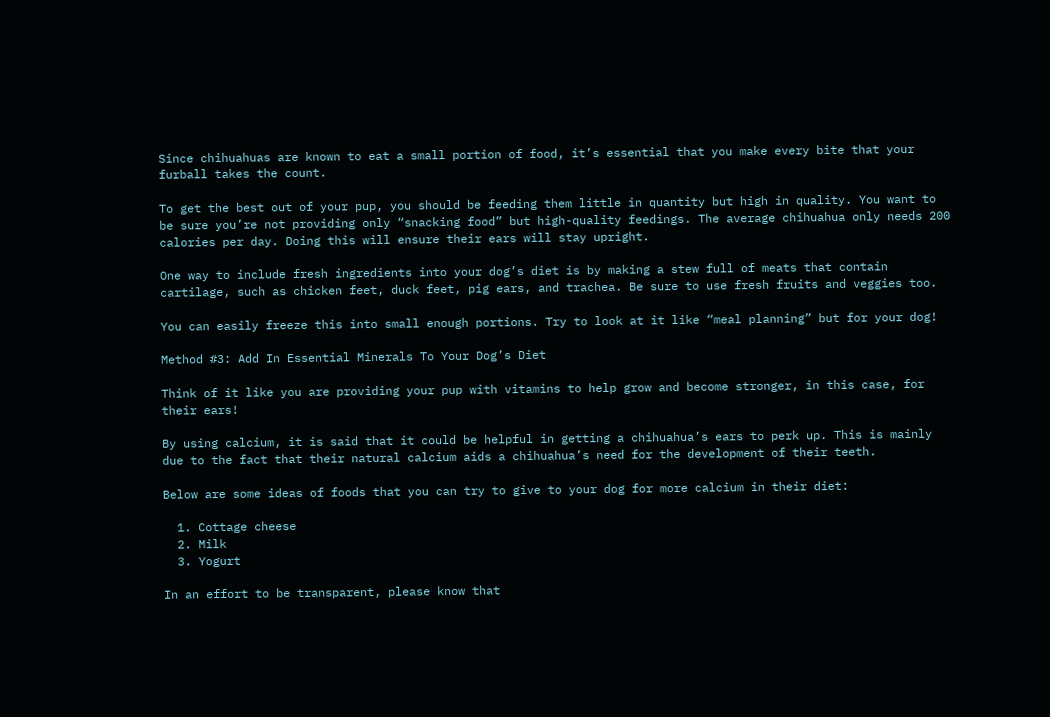Since chihuahuas are known to eat a small portion of food, it’s essential that you make every bite that your furball takes the count.

To get the best out of your pup, you should be feeding them little in quantity but high in quality. You want to be sure you’re not providing only “snacking food” but high-quality feedings. The average chihuahua only needs 200 calories per day. Doing this will ensure their ears will stay upright.

One way to include fresh ingredients into your dog’s diet is by making a stew full of meats that contain cartilage, such as chicken feet, duck feet, pig ears, and trachea. Be sure to use fresh fruits and veggies too.

You can easily freeze this into small enough portions. Try to look at it like “meal planning” but for your dog!

Method #3: Add In Essential Minerals To Your Dog’s Diet

Think of it like you are providing your pup with vitamins to help grow and become stronger, in this case, for their ears!

By using calcium, it is said that it could be helpful in getting a chihuahua’s ears to perk up. This is mainly due to the fact that their natural calcium aids a chihuahua’s need for the development of their teeth.

Below are some ideas of foods that you can try to give to your dog for more calcium in their diet:

  1. Cottage cheese
  2. Milk
  3. Yogurt

In an effort to be transparent, please know that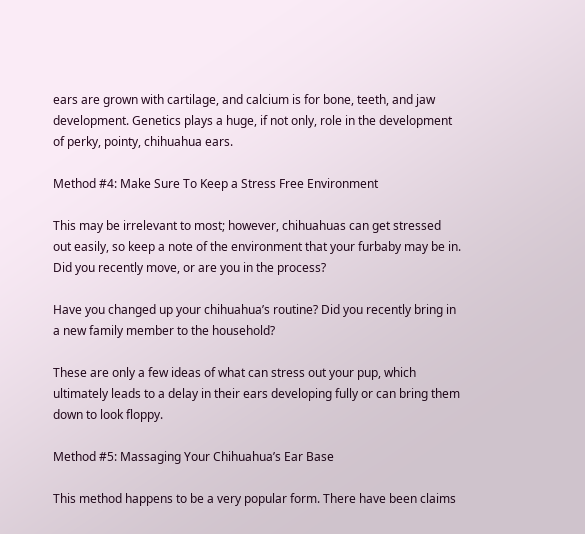ears are grown with cartilage, and calcium is for bone, teeth, and jaw development. Genetics plays a huge, if not only, role in the development of perky, pointy, chihuahua ears.

Method #4: Make Sure To Keep a Stress Free Environment

This may be irrelevant to most; however, chihuahuas can get stressed out easily, so keep a note of the environment that your furbaby may be in. Did you recently move, or are you in the process?

Have you changed up your chihuahua’s routine? Did you recently bring in a new family member to the household?

These are only a few ideas of what can stress out your pup, which ultimately leads to a delay in their ears developing fully or can bring them down to look floppy.

Method #5: Massaging Your Chihuahua’s Ear Base

This method happens to be a very popular form. There have been claims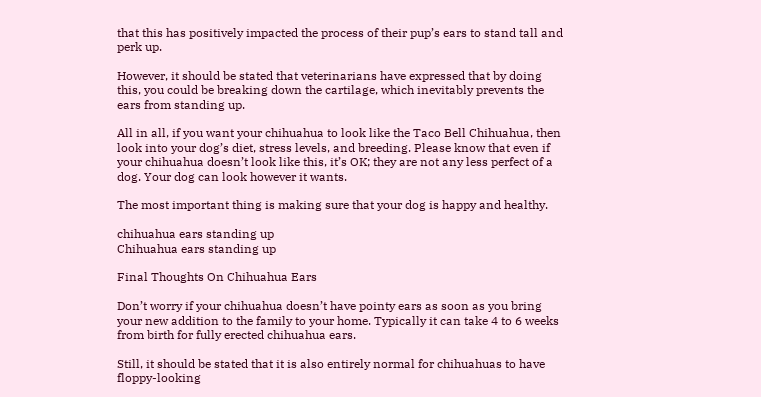that this has positively impacted the process of their pup’s ears to stand tall and perk up.

However, it should be stated that veterinarians have expressed that by doing this, you could be breaking down the cartilage, which inevitably prevents the ears from standing up.

All in all, if you want your chihuahua to look like the Taco Bell Chihuahua, then look into your dog’s diet, stress levels, and breeding. Please know that even if your chihuahua doesn’t look like this, it’s OK; they are not any less perfect of a dog. Your dog can look however it wants.

The most important thing is making sure that your dog is happy and healthy.

chihuahua ears standing up
Chihuahua ears standing up

Final Thoughts On Chihuahua Ears

Don’t worry if your chihuahua doesn’t have pointy ears as soon as you bring your new addition to the family to your home. Typically it can take 4 to 6 weeks from birth for fully erected chihuahua ears.

Still, it should be stated that it is also entirely normal for chihuahuas to have floppy-looking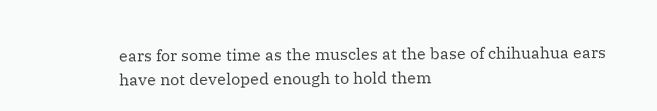ears for some time as the muscles at the base of chihuahua ears have not developed enough to hold them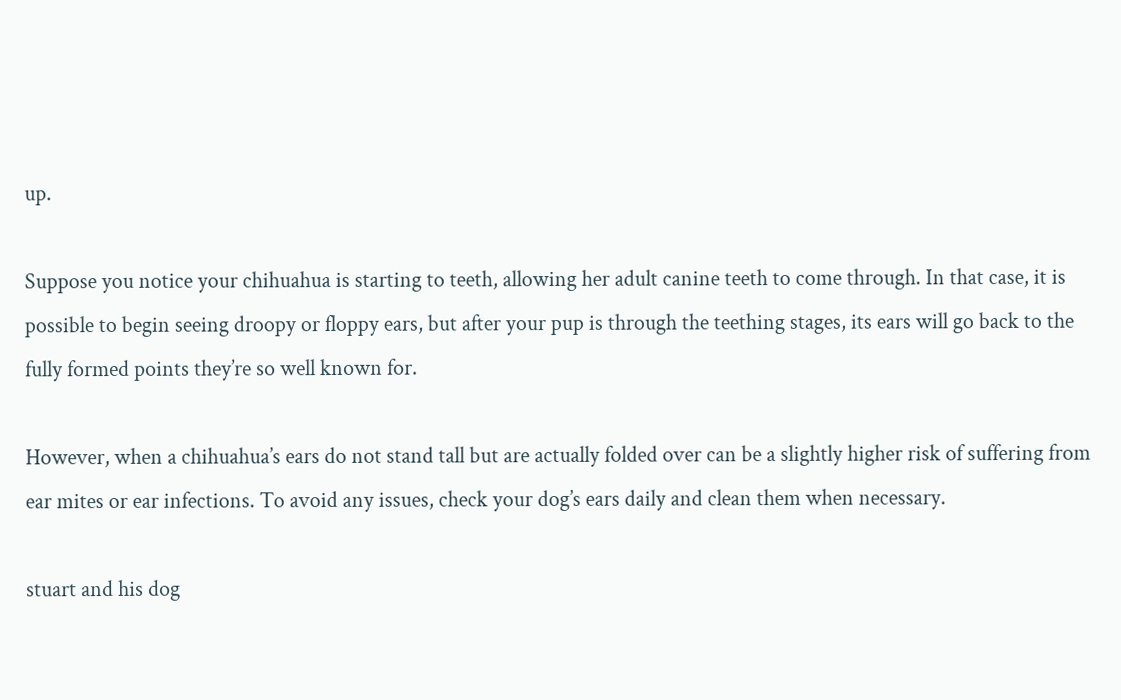up.

Suppose you notice your chihuahua is starting to teeth, allowing her adult canine teeth to come through. In that case, it is possible to begin seeing droopy or floppy ears, but after your pup is through the teething stages, its ears will go back to the fully formed points they’re so well known for.

However, when a chihuahua’s ears do not stand tall but are actually folded over can be a slightly higher risk of suffering from ear mites or ear infections. To avoid any issues, check your dog’s ears daily and clean them when necessary.

stuart and his dog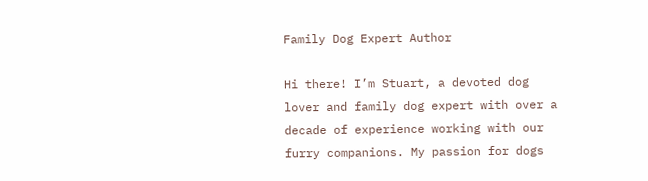Family Dog Expert Author

Hi there! I’m Stuart, a devoted dog lover and family dog expert with over a decade of experience working with our furry companions. My passion for dogs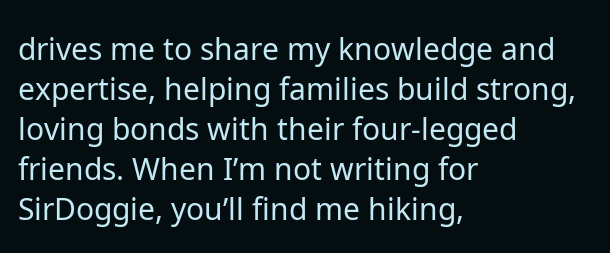drives me to share my knowledge and expertise, helping families build strong, loving bonds with their four-legged friends. When I’m not writing for SirDoggie, you’ll find me hiking,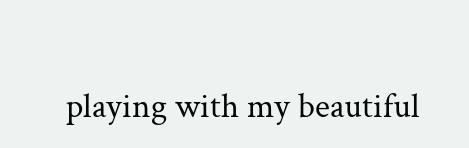playing with my beautiful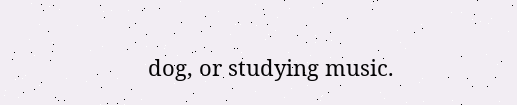dog, or studying music.